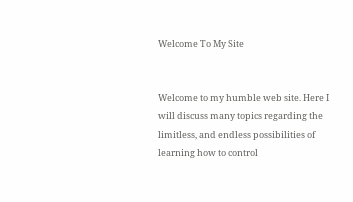Welcome To My Site


Welcome to my humble web site. Here I will discuss many topics regarding the limitless, and endless possibilities of learning how to control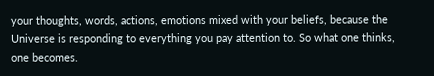your thoughts, words, actions, emotions mixed with your beliefs, because the Universe is responding to everything you pay attention to. So what one thinks, one becomes.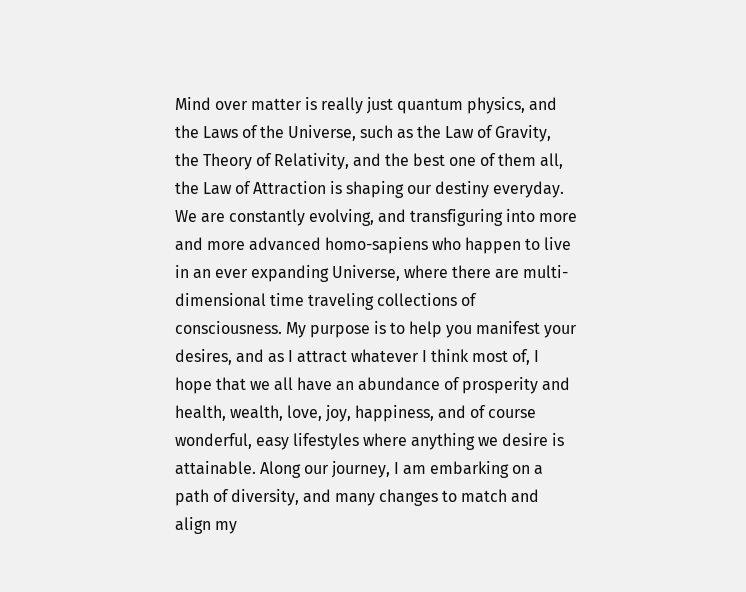Mind over matter is really just quantum physics, and the Laws of the Universe, such as the Law of Gravity, the Theory of Relativity, and the best one of them all, the Law of Attraction is shaping our destiny everyday. We are constantly evolving, and transfiguring into more and more advanced homo-sapiens who happen to live in an ever expanding Universe, where there are multi-dimensional time traveling collections of consciousness. My purpose is to help you manifest your desires, and as I attract whatever I think most of, I hope that we all have an abundance of prosperity and health, wealth, love, joy, happiness, and of course wonderful, easy lifestyles where anything we desire is attainable. Along our journey, I am embarking on a path of diversity, and many changes to match and align my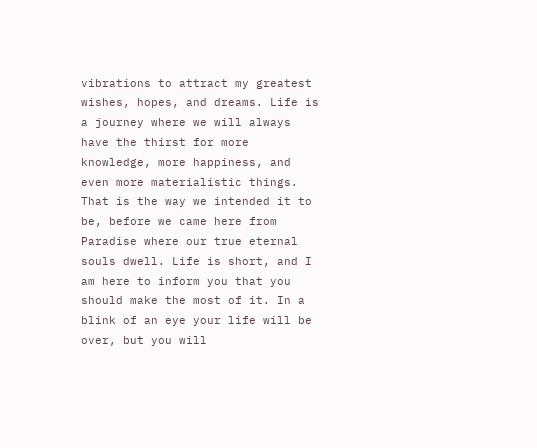vibrations to attract my greatest wishes, hopes, and dreams. Life is a journey where we will always have the thirst for more knowledge, more happiness, and even more materialistic things. That is the way we intended it to be, before we came here from Paradise where our true eternal souls dwell. Life is short, and I am here to inform you that you should make the most of it. In a blink of an eye your life will be over, but you will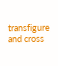transfigure and cross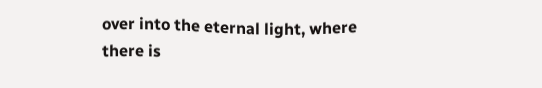over into the eternal light, where there is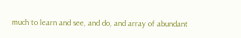much to learn and see, and do, and array of abundant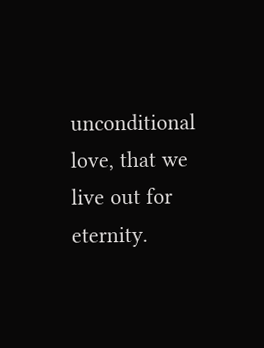unconditional love, that we live out for eternity.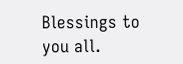Blessings to you all.